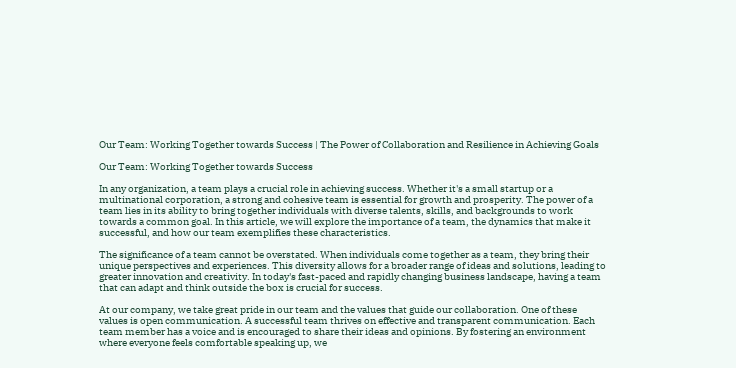Our Team: Working Together towards Success | The Power of Collaboration and Resilience in Achieving Goals

Our Team: Working Together towards Success

In any organization, a team plays a crucial role in achieving success. Whether it's a small startup or a multinational corporation, a strong and cohesive team is essential for growth and prosperity. The power of a team lies in its ability to bring together individuals with diverse talents, skills, and backgrounds to work towards a common goal. In this article, we will explore the importance of a team, the dynamics that make it successful, and how our team exemplifies these characteristics.

The significance of a team cannot be overstated. When individuals come together as a team, they bring their unique perspectives and experiences. This diversity allows for a broader range of ideas and solutions, leading to greater innovation and creativity. In today's fast-paced and rapidly changing business landscape, having a team that can adapt and think outside the box is crucial for success.

At our company, we take great pride in our team and the values that guide our collaboration. One of these values is open communication. A successful team thrives on effective and transparent communication. Each team member has a voice and is encouraged to share their ideas and opinions. By fostering an environment where everyone feels comfortable speaking up, we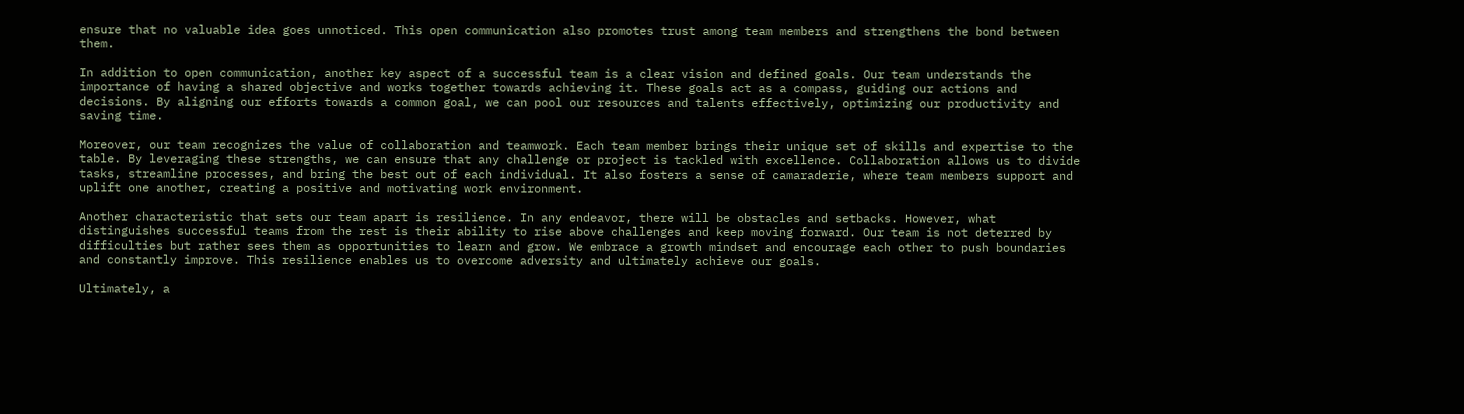ensure that no valuable idea goes unnoticed. This open communication also promotes trust among team members and strengthens the bond between them.

In addition to open communication, another key aspect of a successful team is a clear vision and defined goals. Our team understands the importance of having a shared objective and works together towards achieving it. These goals act as a compass, guiding our actions and decisions. By aligning our efforts towards a common goal, we can pool our resources and talents effectively, optimizing our productivity and saving time.

Moreover, our team recognizes the value of collaboration and teamwork. Each team member brings their unique set of skills and expertise to the table. By leveraging these strengths, we can ensure that any challenge or project is tackled with excellence. Collaboration allows us to divide tasks, streamline processes, and bring the best out of each individual. It also fosters a sense of camaraderie, where team members support and uplift one another, creating a positive and motivating work environment.

Another characteristic that sets our team apart is resilience. In any endeavor, there will be obstacles and setbacks. However, what distinguishes successful teams from the rest is their ability to rise above challenges and keep moving forward. Our team is not deterred by difficulties but rather sees them as opportunities to learn and grow. We embrace a growth mindset and encourage each other to push boundaries and constantly improve. This resilience enables us to overcome adversity and ultimately achieve our goals.

Ultimately, a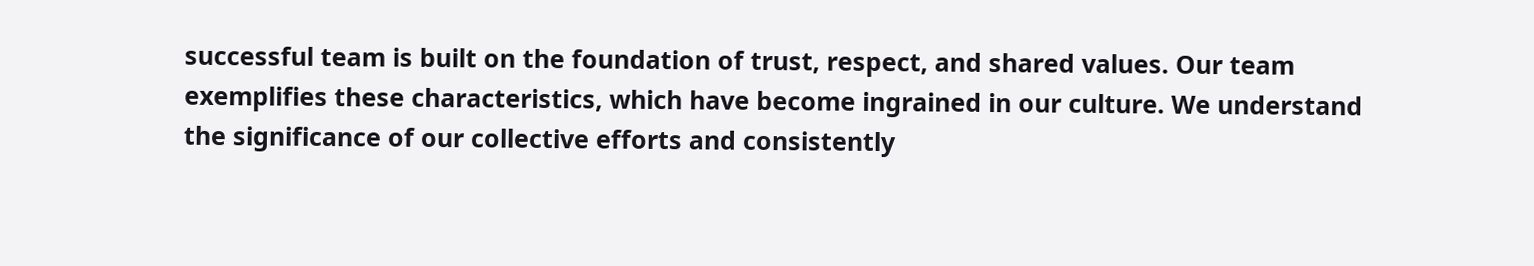successful team is built on the foundation of trust, respect, and shared values. Our team exemplifies these characteristics, which have become ingrained in our culture. We understand the significance of our collective efforts and consistently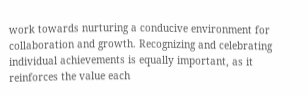work towards nurturing a conducive environment for collaboration and growth. Recognizing and celebrating individual achievements is equally important, as it reinforces the value each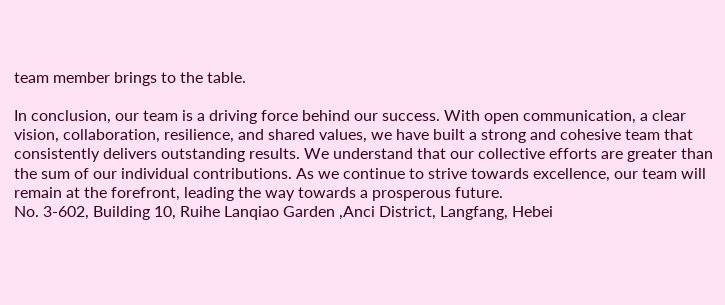team member brings to the table.

In conclusion, our team is a driving force behind our success. With open communication, a clear vision, collaboration, resilience, and shared values, we have built a strong and cohesive team that consistently delivers outstanding results. We understand that our collective efforts are greater than the sum of our individual contributions. As we continue to strive towards excellence, our team will remain at the forefront, leading the way towards a prosperous future.
No. 3-602, Building 10, Ruihe Lanqiao Garden ,Anci District, Langfang, Hebei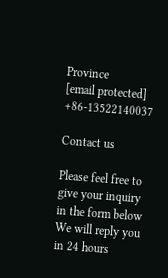Province
[email protected] +86-13522140037

Contact us

Please feel free to give your inquiry in the form below We will reply you in 24 hours